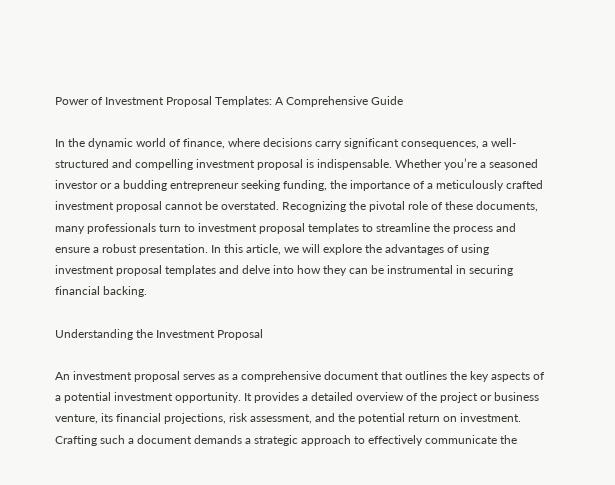Power of Investment Proposal Templates: A Comprehensive Guide

In the dynamic world of finance, where decisions carry significant consequences, a well-structured and compelling investment proposal is indispensable. Whether you’re a seasoned investor or a budding entrepreneur seeking funding, the importance of a meticulously crafted investment proposal cannot be overstated. Recognizing the pivotal role of these documents, many professionals turn to investment proposal templates to streamline the process and ensure a robust presentation. In this article, we will explore the advantages of using investment proposal templates and delve into how they can be instrumental in securing financial backing.

Understanding the Investment Proposal

An investment proposal serves as a comprehensive document that outlines the key aspects of a potential investment opportunity. It provides a detailed overview of the project or business venture, its financial projections, risk assessment, and the potential return on investment. Crafting such a document demands a strategic approach to effectively communicate the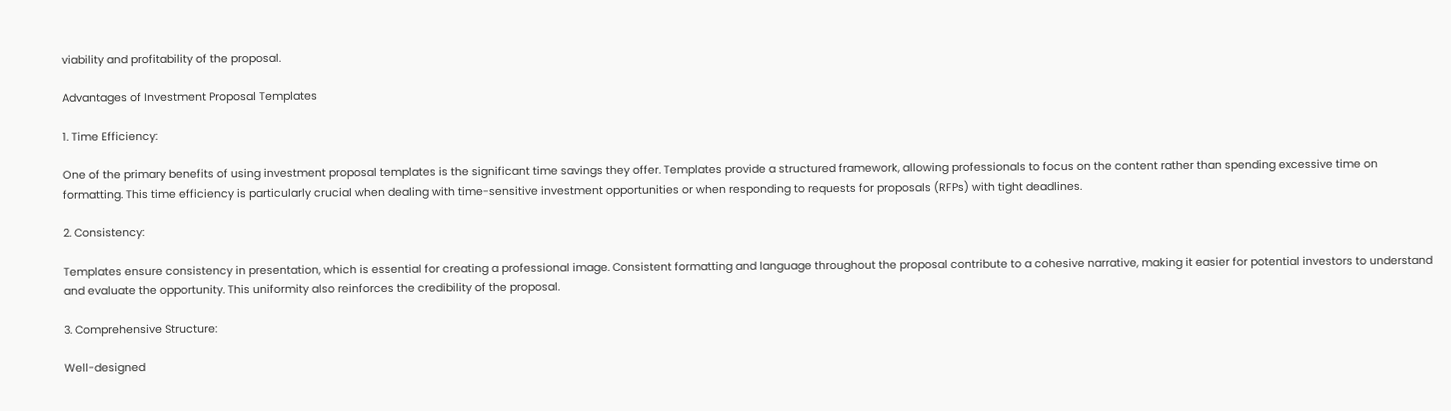viability and profitability of the proposal.

Advantages of Investment Proposal Templates

1. Time Efficiency:

One of the primary benefits of using investment proposal templates is the significant time savings they offer. Templates provide a structured framework, allowing professionals to focus on the content rather than spending excessive time on formatting. This time efficiency is particularly crucial when dealing with time-sensitive investment opportunities or when responding to requests for proposals (RFPs) with tight deadlines.

2. Consistency:

Templates ensure consistency in presentation, which is essential for creating a professional image. Consistent formatting and language throughout the proposal contribute to a cohesive narrative, making it easier for potential investors to understand and evaluate the opportunity. This uniformity also reinforces the credibility of the proposal.

3. Comprehensive Structure:

Well-designed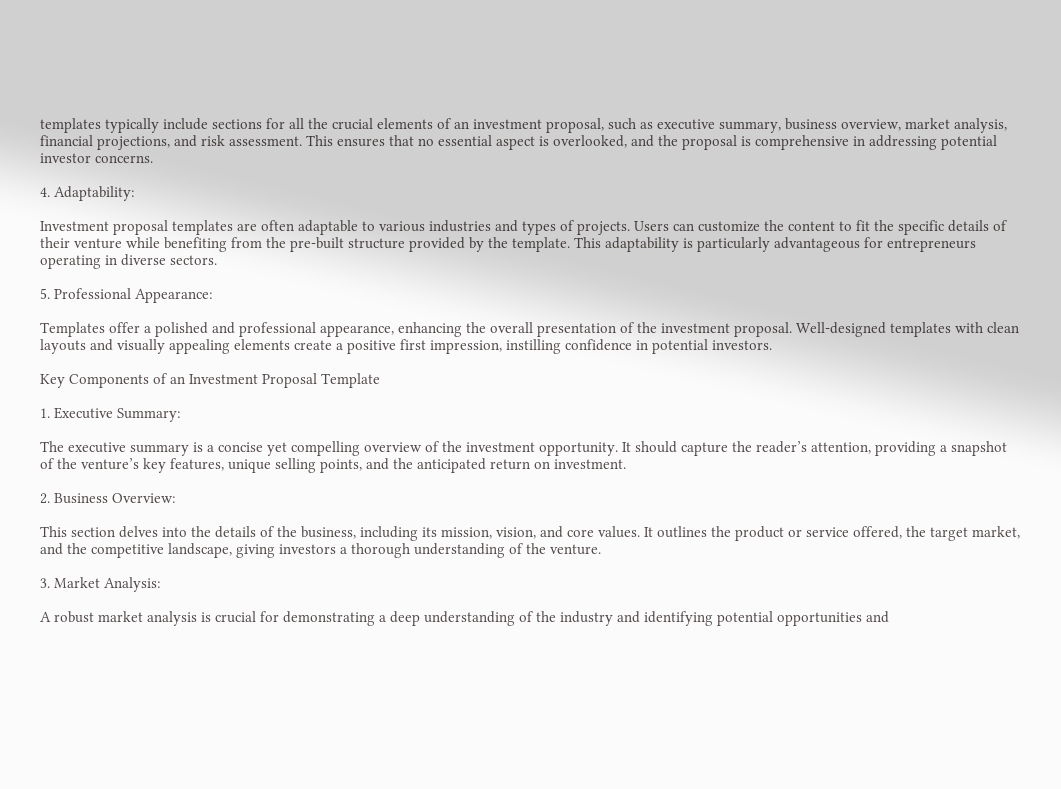templates typically include sections for all the crucial elements of an investment proposal, such as executive summary, business overview, market analysis, financial projections, and risk assessment. This ensures that no essential aspect is overlooked, and the proposal is comprehensive in addressing potential investor concerns.

4. Adaptability:

Investment proposal templates are often adaptable to various industries and types of projects. Users can customize the content to fit the specific details of their venture while benefiting from the pre-built structure provided by the template. This adaptability is particularly advantageous for entrepreneurs operating in diverse sectors.

5. Professional Appearance:

Templates offer a polished and professional appearance, enhancing the overall presentation of the investment proposal. Well-designed templates with clean layouts and visually appealing elements create a positive first impression, instilling confidence in potential investors.

Key Components of an Investment Proposal Template

1. Executive Summary:

The executive summary is a concise yet compelling overview of the investment opportunity. It should capture the reader’s attention, providing a snapshot of the venture’s key features, unique selling points, and the anticipated return on investment.

2. Business Overview:

This section delves into the details of the business, including its mission, vision, and core values. It outlines the product or service offered, the target market, and the competitive landscape, giving investors a thorough understanding of the venture.

3. Market Analysis:

A robust market analysis is crucial for demonstrating a deep understanding of the industry and identifying potential opportunities and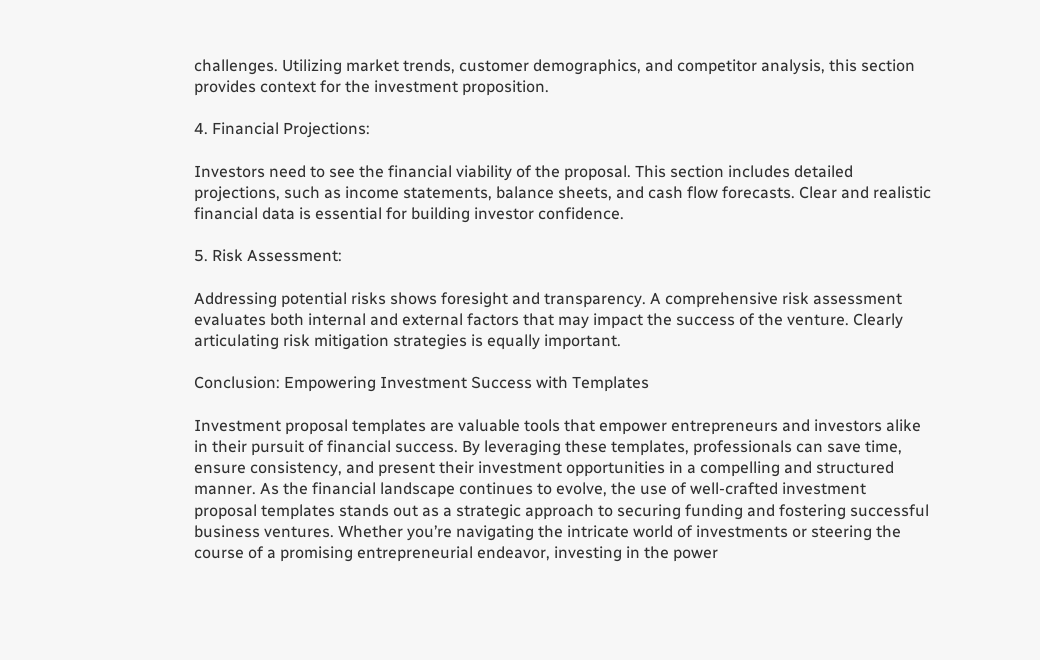challenges. Utilizing market trends, customer demographics, and competitor analysis, this section provides context for the investment proposition.

4. Financial Projections:

Investors need to see the financial viability of the proposal. This section includes detailed projections, such as income statements, balance sheets, and cash flow forecasts. Clear and realistic financial data is essential for building investor confidence.

5. Risk Assessment:

Addressing potential risks shows foresight and transparency. A comprehensive risk assessment evaluates both internal and external factors that may impact the success of the venture. Clearly articulating risk mitigation strategies is equally important.

Conclusion: Empowering Investment Success with Templates

Investment proposal templates are valuable tools that empower entrepreneurs and investors alike in their pursuit of financial success. By leveraging these templates, professionals can save time, ensure consistency, and present their investment opportunities in a compelling and structured manner. As the financial landscape continues to evolve, the use of well-crafted investment proposal templates stands out as a strategic approach to securing funding and fostering successful business ventures. Whether you’re navigating the intricate world of investments or steering the course of a promising entrepreneurial endeavor, investing in the power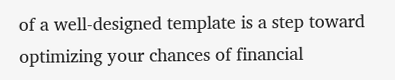of a well-designed template is a step toward optimizing your chances of financial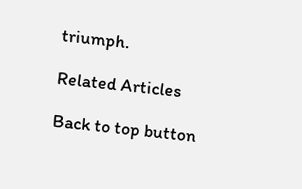triumph.

Related Articles

Back to top button